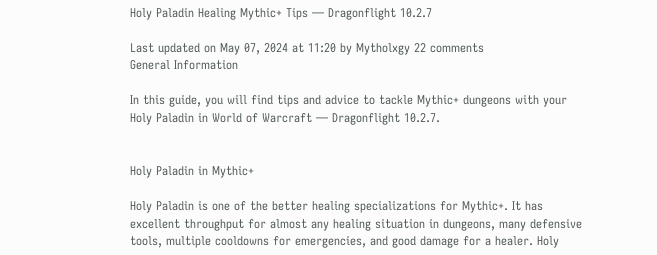Holy Paladin Healing Mythic+ Tips — Dragonflight 10.2.7

Last updated on May 07, 2024 at 11:20 by Mytholxgy 22 comments
General Information

In this guide, you will find tips and advice to tackle Mythic+ dungeons with your Holy Paladin in World of Warcraft — Dragonflight 10.2.7.


Holy Paladin in Mythic+

Holy Paladin is one of the better healing specializations for Mythic+. It has excellent throughput for almost any healing situation in dungeons, many defensive tools, multiple cooldowns for emergencies, and good damage for a healer. Holy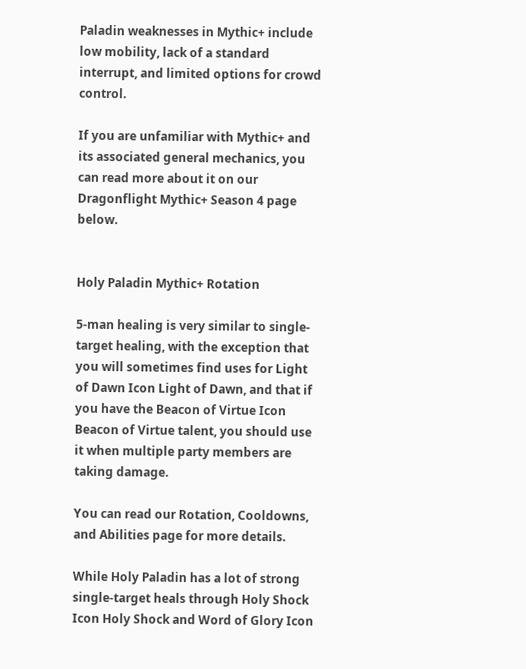Paladin weaknesses in Mythic+ include low mobility, lack of a standard interrupt, and limited options for crowd control.

If you are unfamiliar with Mythic+ and its associated general mechanics, you can read more about it on our Dragonflight Mythic+ Season 4 page below.


Holy Paladin Mythic+ Rotation

5-man healing is very similar to single-target healing, with the exception that you will sometimes find uses for Light of Dawn Icon Light of Dawn, and that if you have the Beacon of Virtue Icon Beacon of Virtue talent, you should use it when multiple party members are taking damage.

You can read our Rotation, Cooldowns, and Abilities page for more details.

While Holy Paladin has a lot of strong single-target heals through Holy Shock Icon Holy Shock and Word of Glory Icon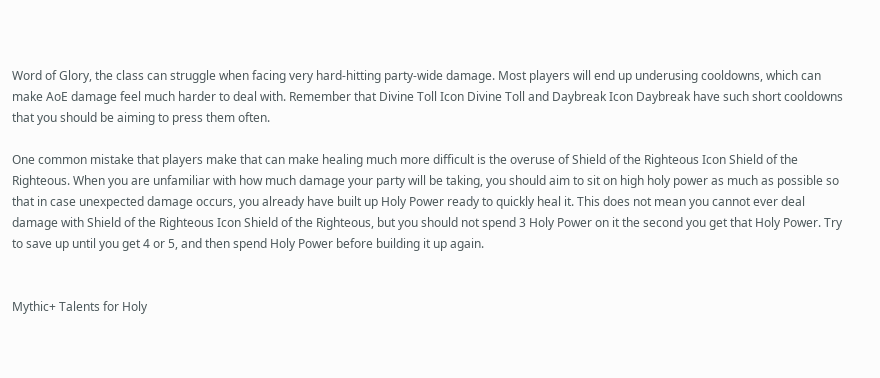Word of Glory, the class can struggle when facing very hard-hitting party-wide damage. Most players will end up underusing cooldowns, which can make AoE damage feel much harder to deal with. Remember that Divine Toll Icon Divine Toll and Daybreak Icon Daybreak have such short cooldowns that you should be aiming to press them often.

One common mistake that players make that can make healing much more difficult is the overuse of Shield of the Righteous Icon Shield of the Righteous. When you are unfamiliar with how much damage your party will be taking, you should aim to sit on high holy power as much as possible so that in case unexpected damage occurs, you already have built up Holy Power ready to quickly heal it. This does not mean you cannot ever deal damage with Shield of the Righteous Icon Shield of the Righteous, but you should not spend 3 Holy Power on it the second you get that Holy Power. Try to save up until you get 4 or 5, and then spend Holy Power before building it up again.


Mythic+ Talents for Holy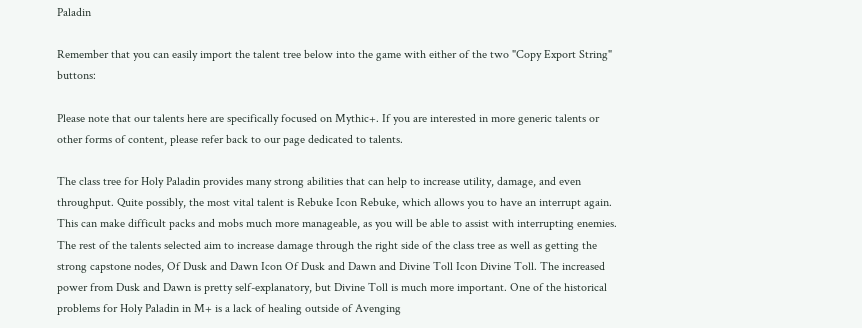Paladin

Remember that you can easily import the talent tree below into the game with either of the two "Copy Export String" buttons:

Please note that our talents here are specifically focused on Mythic+. If you are interested in more generic talents or other forms of content, please refer back to our page dedicated to talents.

The class tree for Holy Paladin provides many strong abilities that can help to increase utility, damage, and even throughput. Quite possibly, the most vital talent is Rebuke Icon Rebuke, which allows you to have an interrupt again. This can make difficult packs and mobs much more manageable, as you will be able to assist with interrupting enemies. The rest of the talents selected aim to increase damage through the right side of the class tree as well as getting the strong capstone nodes, Of Dusk and Dawn Icon Of Dusk and Dawn and Divine Toll Icon Divine Toll. The increased power from Dusk and Dawn is pretty self-explanatory, but Divine Toll is much more important. One of the historical problems for Holy Paladin in M+ is a lack of healing outside of Avenging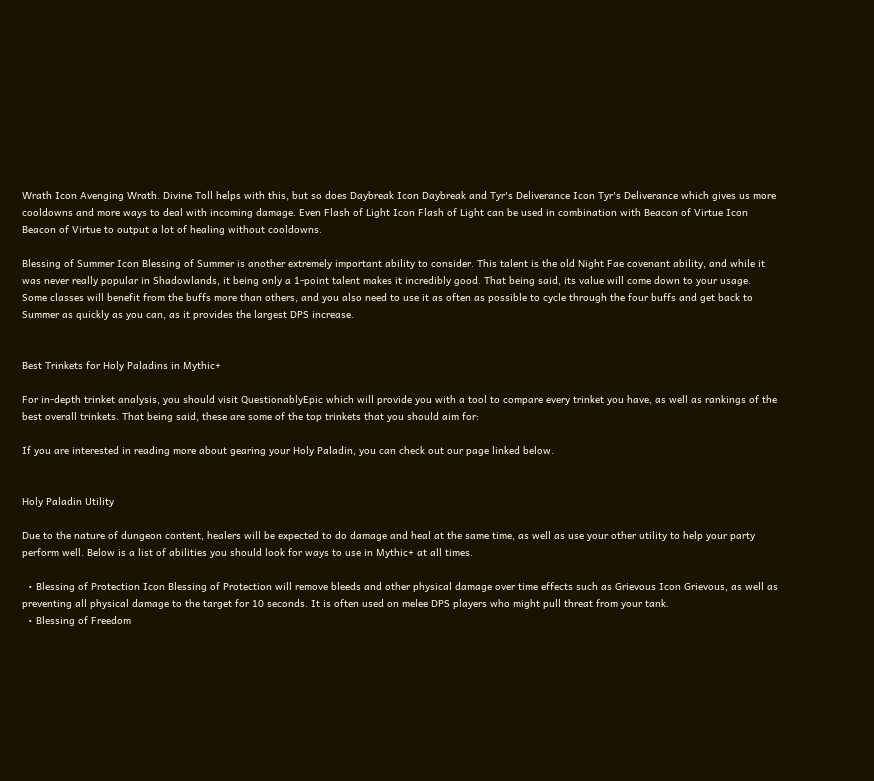Wrath Icon Avenging Wrath. Divine Toll helps with this, but so does Daybreak Icon Daybreak and Tyr's Deliverance Icon Tyr's Deliverance which gives us more cooldowns and more ways to deal with incoming damage. Even Flash of Light Icon Flash of Light can be used in combination with Beacon of Virtue Icon Beacon of Virtue to output a lot of healing without cooldowns.

Blessing of Summer Icon Blessing of Summer is another extremely important ability to consider. This talent is the old Night Fae covenant ability, and while it was never really popular in Shadowlands, it being only a 1-point talent makes it incredibly good. That being said, its value will come down to your usage. Some classes will benefit from the buffs more than others, and you also need to use it as often as possible to cycle through the four buffs and get back to Summer as quickly as you can, as it provides the largest DPS increase.


Best Trinkets for Holy Paladins in Mythic+

For in-depth trinket analysis, you should visit QuestionablyEpic which will provide you with a tool to compare every trinket you have, as well as rankings of the best overall trinkets. That being said, these are some of the top trinkets that you should aim for:

If you are interested in reading more about gearing your Holy Paladin, you can check out our page linked below.


Holy Paladin Utility

Due to the nature of dungeon content, healers will be expected to do damage and heal at the same time, as well as use your other utility to help your party perform well. Below is a list of abilities you should look for ways to use in Mythic+ at all times.

  • Blessing of Protection Icon Blessing of Protection will remove bleeds and other physical damage over time effects such as Grievous Icon Grievous, as well as preventing all physical damage to the target for 10 seconds. It is often used on melee DPS players who might pull threat from your tank.
  • Blessing of Freedom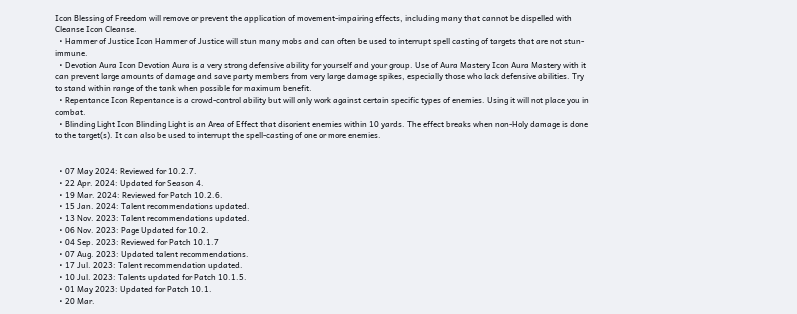Icon Blessing of Freedom will remove or prevent the application of movement-impairing effects, including many that cannot be dispelled with Cleanse Icon Cleanse.
  • Hammer of Justice Icon Hammer of Justice will stun many mobs and can often be used to interrupt spell casting of targets that are not stun-immune.
  • Devotion Aura Icon Devotion Aura is a very strong defensive ability for yourself and your group. Use of Aura Mastery Icon Aura Mastery with it can prevent large amounts of damage and save party members from very large damage spikes, especially those who lack defensive abilities. Try to stand within range of the tank when possible for maximum benefit.
  • Repentance Icon Repentance is a crowd-control ability but will only work against certain specific types of enemies. Using it will not place you in combat.
  • Blinding Light Icon Blinding Light is an Area of Effect that disorient enemies within 10 yards. The effect breaks when non-Holy damage is done to the target(s). It can also be used to interrupt the spell-casting of one or more enemies.


  • 07 May 2024: Reviewed for 10.2.7.
  • 22 Apr. 2024: Updated for Season 4.
  • 19 Mar. 2024: Reviewed for Patch 10.2.6.
  • 15 Jan. 2024: Talent recommendations updated.
  • 13 Nov. 2023: Talent recommendations updated.
  • 06 Nov. 2023: Page Updated for 10.2.
  • 04 Sep. 2023: Reviewed for Patch 10.1.7
  • 07 Aug. 2023: Updated talent recommendations.
  • 17 Jul. 2023: Talent recommendation updated.
  • 10 Jul. 2023: Talents updated for Patch 10.1.5.
  • 01 May 2023: Updated for Patch 10.1.
  • 20 Mar.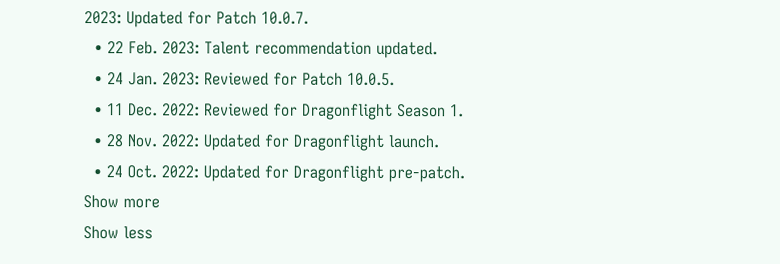2023: Updated for Patch 10.0.7.
  • 22 Feb. 2023: Talent recommendation updated.
  • 24 Jan. 2023: Reviewed for Patch 10.0.5.
  • 11 Dec. 2022: Reviewed for Dragonflight Season 1.
  • 28 Nov. 2022: Updated for Dragonflight launch.
  • 24 Oct. 2022: Updated for Dragonflight pre-patch.
Show more
Show less